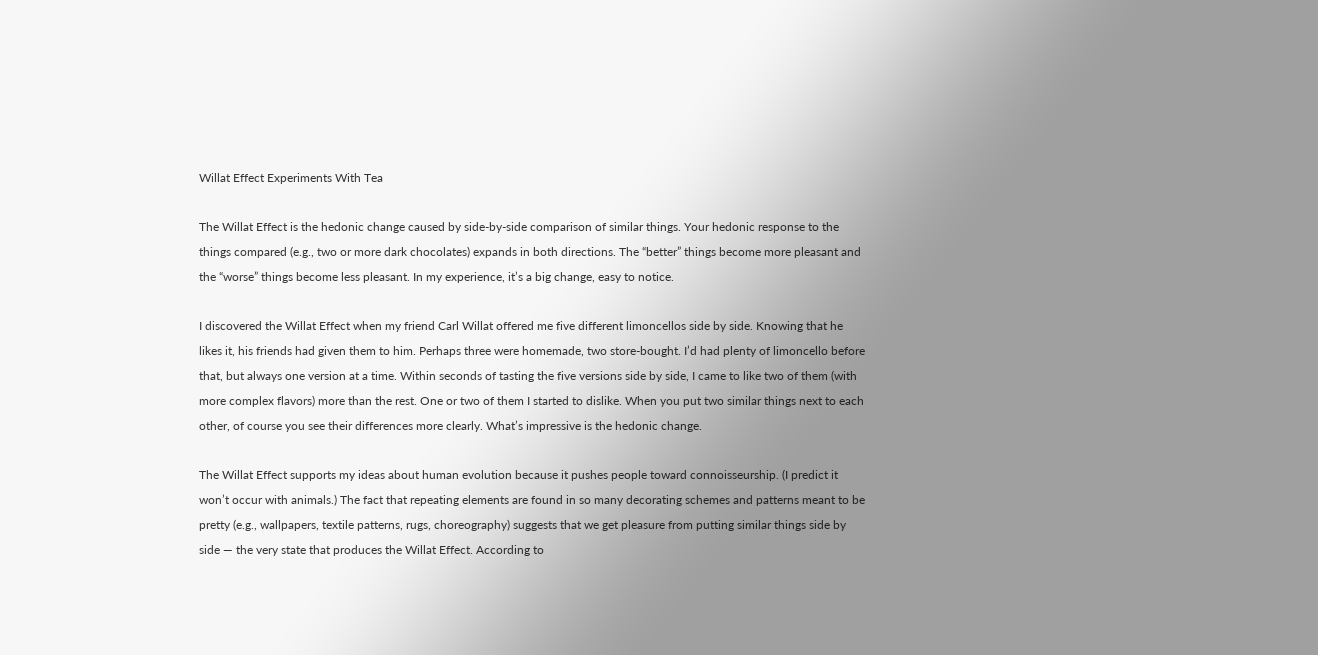Willat Effect Experiments With Tea

The Willat Effect is the hedonic change caused by side-by-side comparison of similar things. Your hedonic response to the things compared (e.g., two or more dark chocolates) expands in both directions. The “better” things become more pleasant and the “worse” things become less pleasant. In my experience, it’s a big change, easy to notice.

I discovered the Willat Effect when my friend Carl Willat offered me five different limoncellos side by side. Knowing that he likes it, his friends had given them to him. Perhaps three were homemade, two store-bought. I’d had plenty of limoncello before that, but always one version at a time. Within seconds of tasting the five versions side by side, I came to like two of them (with more complex flavors) more than the rest. One or two of them I started to dislike. When you put two similar things next to each other, of course you see their differences more clearly. What’s impressive is the hedonic change.

The Willat Effect supports my ideas about human evolution because it pushes people toward connoisseurship. (I predict it won’t occur with animals.) The fact that repeating elements are found in so many decorating schemes and patterns meant to be pretty (e.g., wallpapers, textile patterns, rugs, choreography) suggests that we get pleasure from putting similar things side by side — the very state that produces the Willat Effect. According to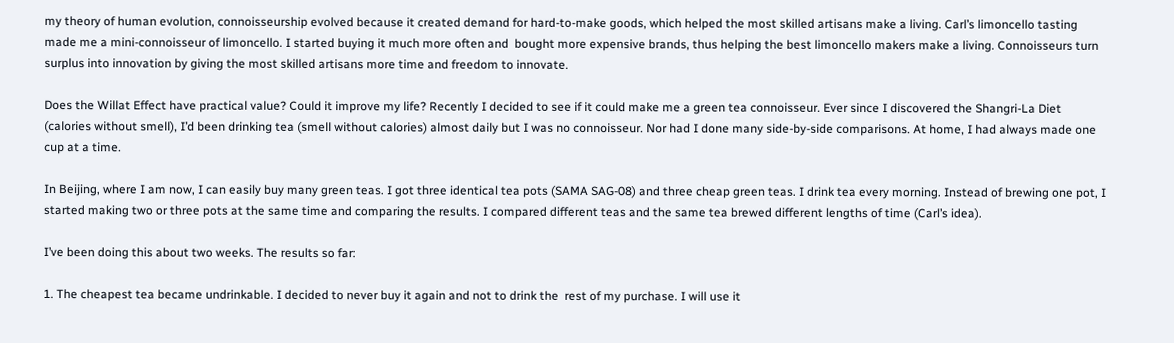my theory of human evolution, connoisseurship evolved because it created demand for hard-to-make goods, which helped the most skilled artisans make a living. Carl’s limoncello tasting made me a mini-connoisseur of limoncello. I started buying it much more often and  bought more expensive brands, thus helping the best limoncello makers make a living. Connoisseurs turn surplus into innovation by giving the most skilled artisans more time and freedom to innovate.

Does the Willat Effect have practical value? Could it improve my life? Recently I decided to see if it could make me a green tea connoisseur. Ever since I discovered the Shangri-La Diet (calories without smell), I’d been drinking tea (smell without calories) almost daily but I was no connoisseur. Nor had I done many side-by-side comparisons. At home, I had always made one cup at a time.

In Beijing, where I am now, I can easily buy many green teas. I got three identical tea pots (SAMA SAG-08) and three cheap green teas. I drink tea every morning. Instead of brewing one pot, I started making two or three pots at the same time and comparing the results. I compared different teas and the same tea brewed different lengths of time (Carl’s idea).

I’ve been doing this about two weeks. The results so far:

1. The cheapest tea became undrinkable. I decided to never buy it again and not to drink the  rest of my purchase. I will use it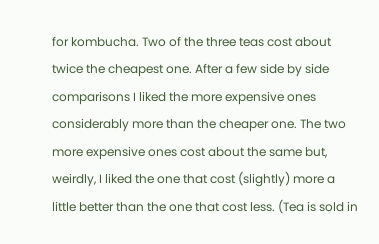for kombucha. Two of the three teas cost about twice the cheapest one. After a few side by side comparisons I liked the more expensive ones considerably more than the cheaper one. The two more expensive ones cost about the same but, weirdly, I liked the one that cost (slightly) more a little better than the one that cost less. (Tea is sold in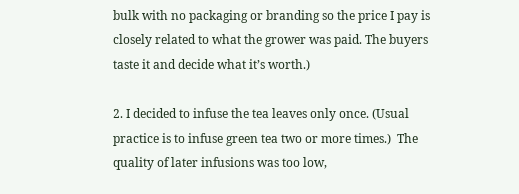bulk with no packaging or branding so the price I pay is closely related to what the grower was paid. The buyers taste it and decide what it’s worth.)

2. I decided to infuse the tea leaves only once. (Usual practice is to infuse green tea two or more times.)  The quality of later infusions was too low,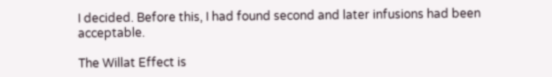I decided. Before this, I had found second and later infusions had been acceptable.

The Willat Effect is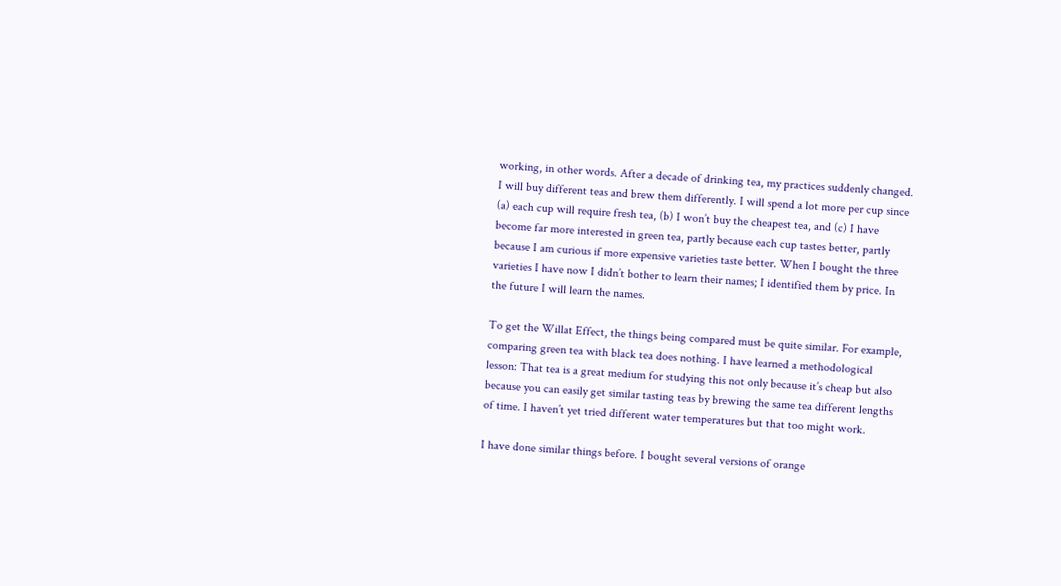working, in other words. After a decade of drinking tea, my practices suddenly changed.  I will buy different teas and brew them differently. I will spend a lot more per cup since (a) each cup will require fresh tea, (b) I won’t buy the cheapest tea, and (c) I have become far more interested in green tea, partly because each cup tastes better, partly because I am curious if more expensive varieties taste better. When I bought the three varieties I have now I didn’t bother to learn their names; I identified them by price. In the future I will learn the names.

To get the Willat Effect, the things being compared must be quite similar. For example, comparing green tea with black tea does nothing. I have learned a methodological lesson: That tea is a great medium for studying this not only because it’s cheap but also because you can easily get similar tasting teas by brewing the same tea different lengths of time. I haven’t yet tried different water temperatures but that too might work.

I have done similar things before. I bought several versions of orange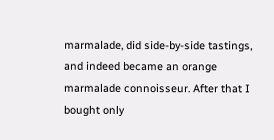marmalade, did side-by-side tastings, and indeed became an orange marmalade connoisseur. After that I bought only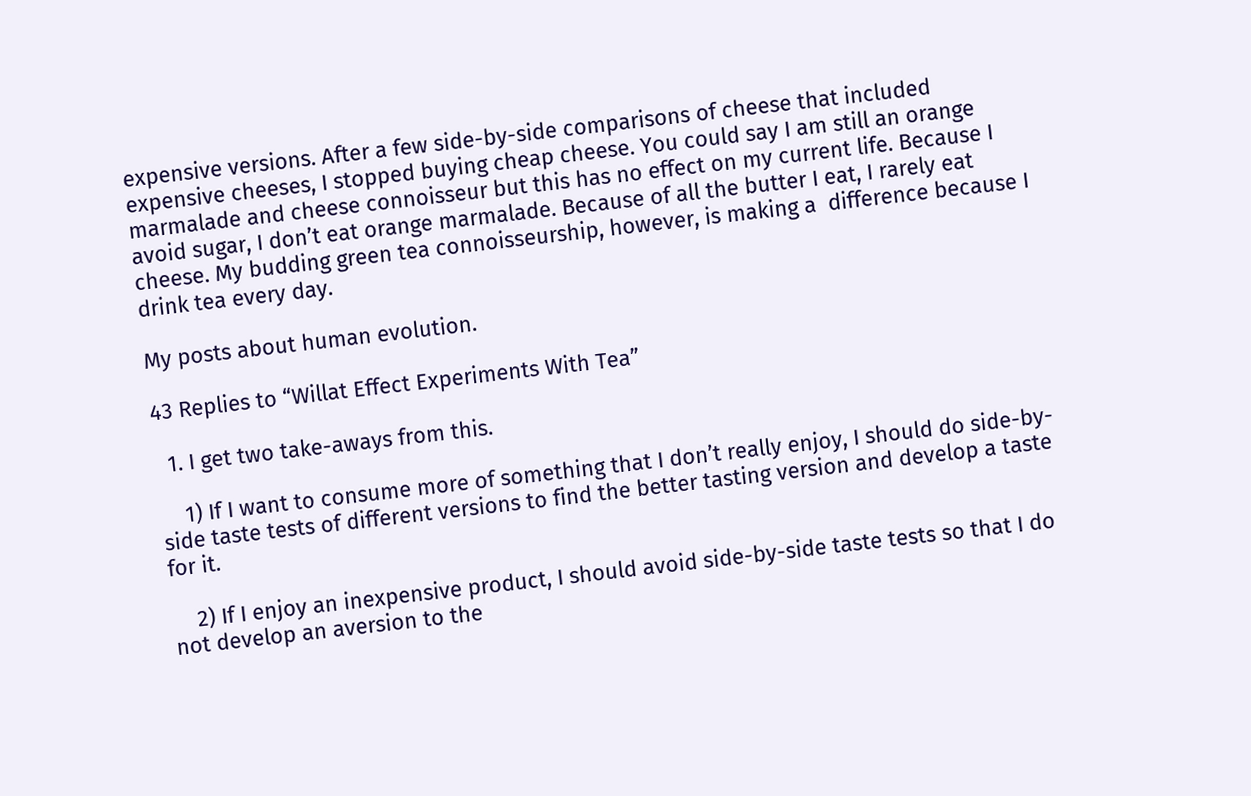expensive versions. After a few side-by-side comparisons of cheese that included expensive cheeses, I stopped buying cheap cheese. You could say I am still an orange marmalade and cheese connoisseur but this has no effect on my current life. Because I avoid sugar, I don’t eat orange marmalade. Because of all the butter I eat, I rarely eat cheese. My budding green tea connoisseurship, however, is making a  difference because I drink tea every day.

My posts about human evolution.

43 Replies to “Willat Effect Experiments With Tea”

  1. I get two take-aways from this.

    1) If I want to consume more of something that I don’t really enjoy, I should do side-by-side taste tests of different versions to find the better tasting version and develop a taste for it.

    2) If I enjoy an inexpensive product, I should avoid side-by-side taste tests so that I do not develop an aversion to the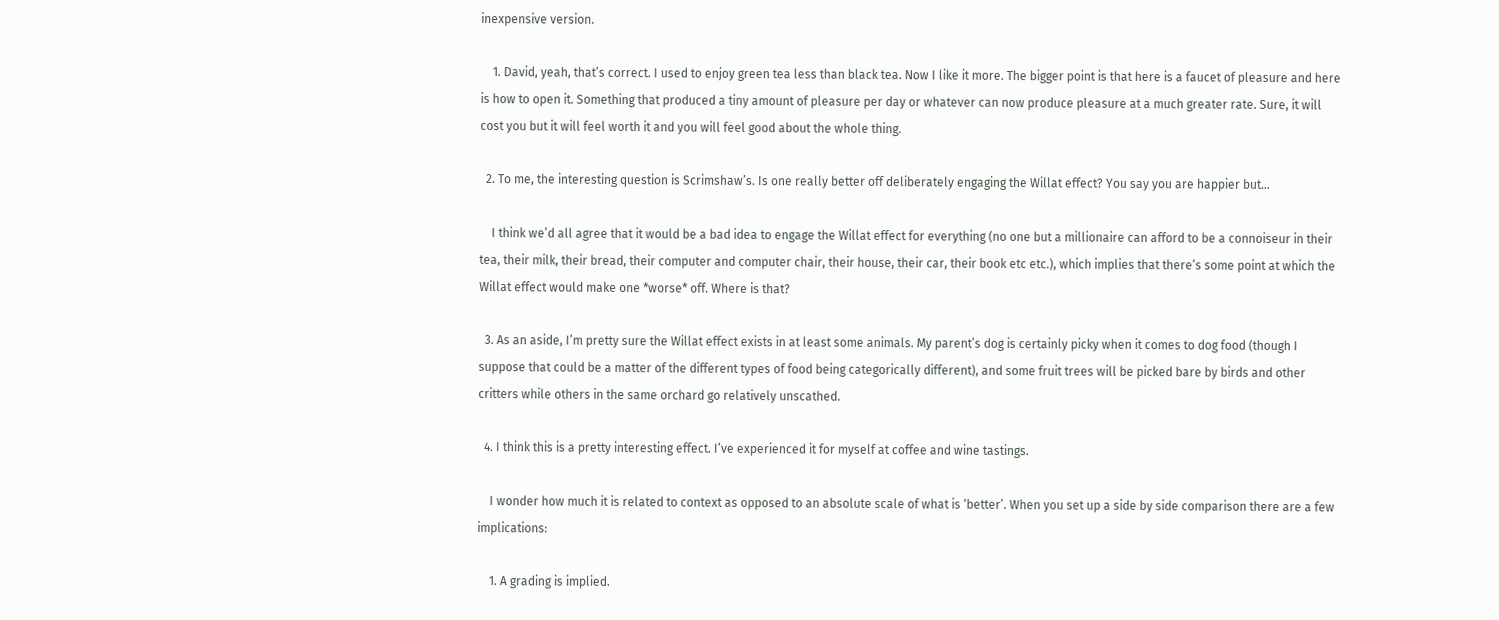inexpensive version.

    1. David, yeah, that’s correct. I used to enjoy green tea less than black tea. Now I like it more. The bigger point is that here is a faucet of pleasure and here is how to open it. Something that produced a tiny amount of pleasure per day or whatever can now produce pleasure at a much greater rate. Sure, it will cost you but it will feel worth it and you will feel good about the whole thing.

  2. To me, the interesting question is Scrimshaw’s. Is one really better off deliberately engaging the Willat effect? You say you are happier but…

    I think we’d all agree that it would be a bad idea to engage the Willat effect for everything (no one but a millionaire can afford to be a connoiseur in their tea, their milk, their bread, their computer and computer chair, their house, their car, their book etc etc.), which implies that there’s some point at which the Willat effect would make one *worse* off. Where is that?

  3. As an aside, I’m pretty sure the Willat effect exists in at least some animals. My parent’s dog is certainly picky when it comes to dog food (though I suppose that could be a matter of the different types of food being categorically different), and some fruit trees will be picked bare by birds and other critters while others in the same orchard go relatively unscathed.

  4. I think this is a pretty interesting effect. I’ve experienced it for myself at coffee and wine tastings.

    I wonder how much it is related to context as opposed to an absolute scale of what is ‘better’. When you set up a side by side comparison there are a few implications:

    1. A grading is implied.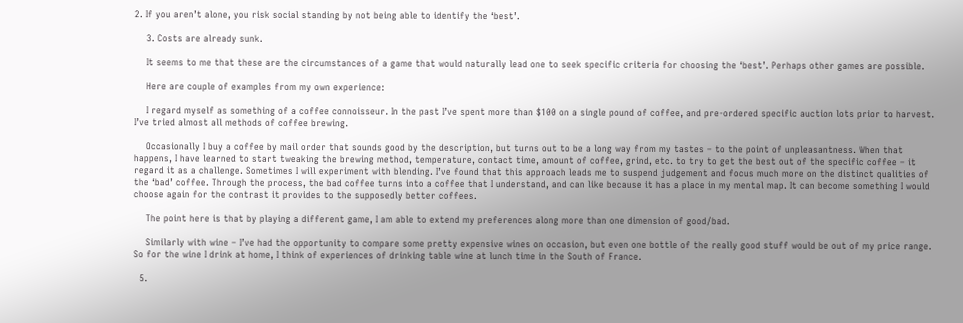2. If you aren’t alone, you risk social standing by not being able to identify the ‘best’.

    3. Costs are already sunk.

    It seems to me that these are the circumstances of a game that would naturally lead one to seek specific criteria for choosing the ‘best’. Perhaps other games are possible.

    Here are couple of examples from my own experience:

    I regard myself as something of a coffee connoisseur. In the past I’ve spent more than $100 on a single pound of coffee, and pre-ordered specific auction lots prior to harvest. I’ve tried almost all methods of coffee brewing.

    Occasionally I buy a coffee by mail order that sounds good by the description, but turns out to be a long way from my tastes – to the point of unpleasantness. When that happens, I have learned to start tweaking the brewing method, temperature, contact time, amount of coffee, grind, etc. to try to get the best out of the specific coffee – it regard it as a challenge. Sometimes I will experiment with blending. I’ve found that this approach leads me to suspend judgement and focus much more on the distinct qualities of the ‘bad’ coffee. Through the process, the bad coffee turns into a coffee that I understand, and can like because it has a place in my mental map. It can become something I would choose again for the contrast it provides to the supposedly better coffees.

    The point here is that by playing a different game, I am able to extend my preferences along more than one dimension of good/bad.

    Similarly with wine – I’ve had the opportunity to compare some pretty expensive wines on occasion, but even one bottle of the really good stuff would be out of my price range. So for the wine I drink at home, I think of experiences of drinking table wine at lunch time in the South of France.

  5.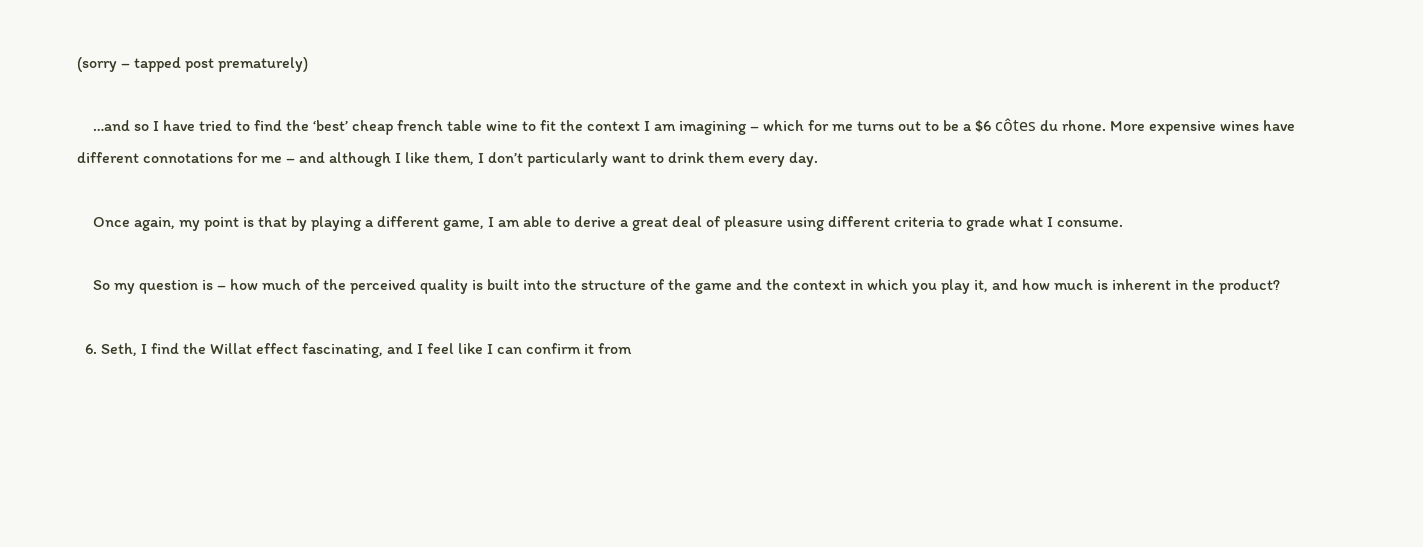(sorry – tapped post prematurely)

    …and so I have tried to find the ‘best’ cheap french table wine to fit the context I am imagining – which for me turns out to be a $6 côtes du rhone. More expensive wines have different connotations for me – and although I like them, I don’t particularly want to drink them every day.

    Once again, my point is that by playing a different game, I am able to derive a great deal of pleasure using different criteria to grade what I consume.

    So my question is – how much of the perceived quality is built into the structure of the game and the context in which you play it, and how much is inherent in the product?

  6. Seth, I find the Willat effect fascinating, and I feel like I can confirm it from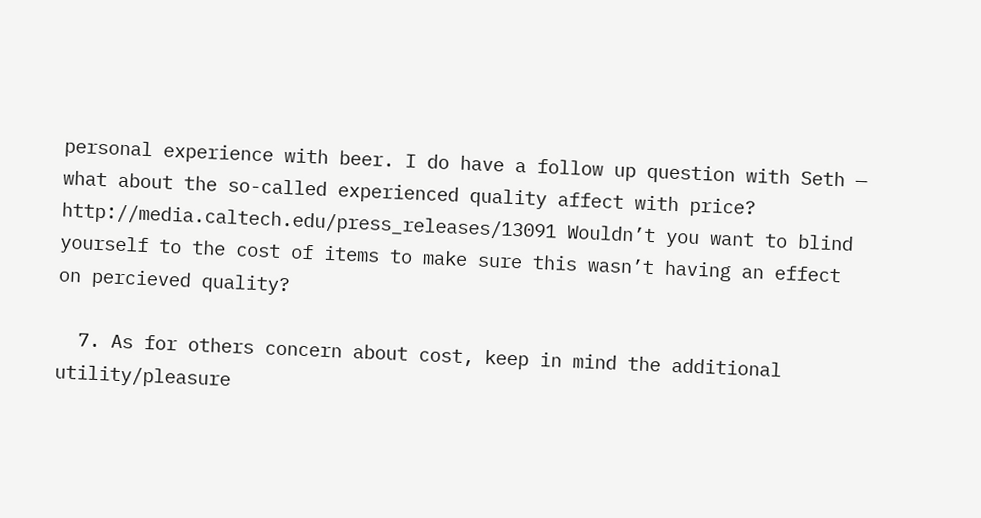personal experience with beer. I do have a follow up question with Seth — what about the so-called experienced quality affect with price? http://media.caltech.edu/press_releases/13091 Wouldn’t you want to blind yourself to the cost of items to make sure this wasn’t having an effect on percieved quality?

  7. As for others concern about cost, keep in mind the additional utility/pleasure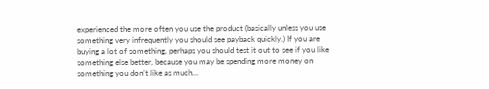experienced the more often you use the product (basically unless you use something very infrequently you should see payback quickly.) If you are buying a lot of something, perhaps you should test it out to see if you like something else better, because you may be spending more money on something you don’t like as much…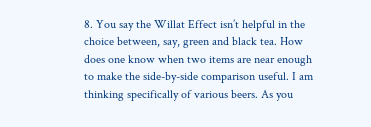8. You say the Willat Effect isn’t helpful in the choice between, say, green and black tea. How does one know when two items are near enough to make the side-by-side comparison useful. I am thinking specifically of various beers. As you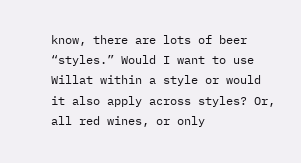know, there are lots of beer “styles.” Would I want to use Willat within a style or would it also apply across styles? Or, all red wines, or only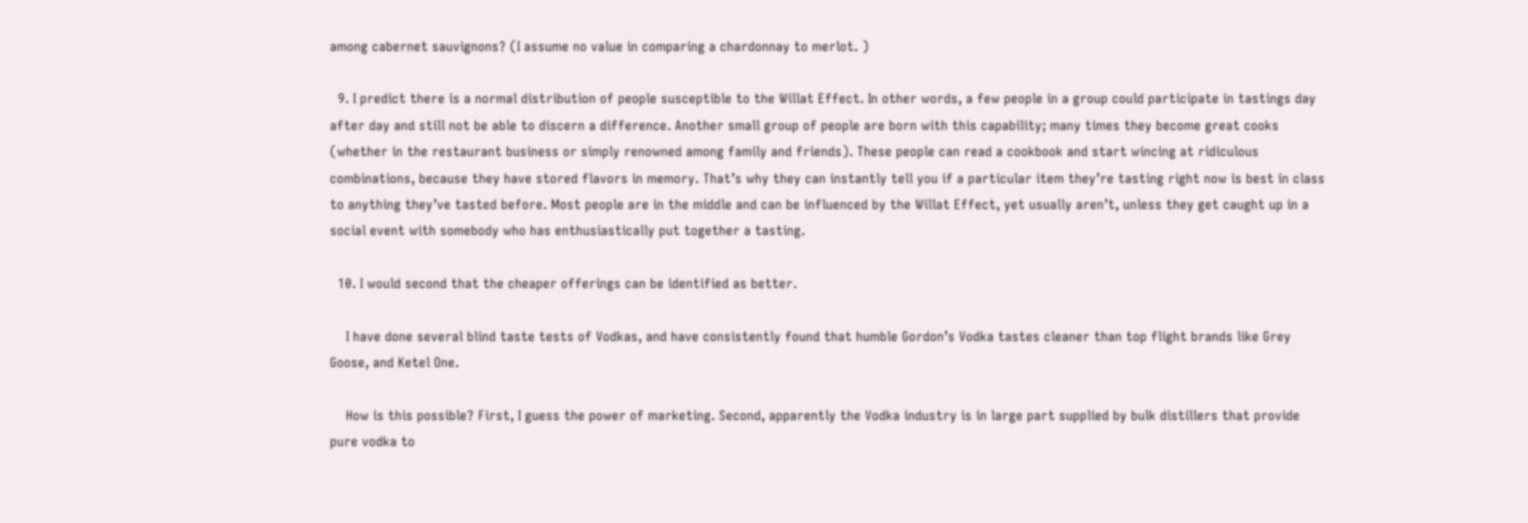among cabernet sauvignons? (I assume no value in comparing a chardonnay to merlot. )

  9. I predict there is a normal distribution of people susceptible to the Willat Effect. In other words, a few people in a group could participate in tastings day after day and still not be able to discern a difference. Another small group of people are born with this capability; many times they become great cooks (whether in the restaurant business or simply renowned among family and friends). These people can read a cookbook and start wincing at ridiculous combinations, because they have stored flavors in memory. That’s why they can instantly tell you if a particular item they’re tasting right now is best in class to anything they’ve tasted before. Most people are in the middle and can be influenced by the Willat Effect, yet usually aren’t, unless they get caught up in a social event with somebody who has enthusiastically put together a tasting.

  10. I would second that the cheaper offerings can be identified as better.

    I have done several blind taste tests of Vodkas, and have consistently found that humble Gordon’s Vodka tastes cleaner than top flight brands like Grey Goose, and Ketel One.

    How is this possible? First, I guess the power of marketing. Second, apparently the Vodka industry is in large part supplied by bulk distillers that provide pure vodka to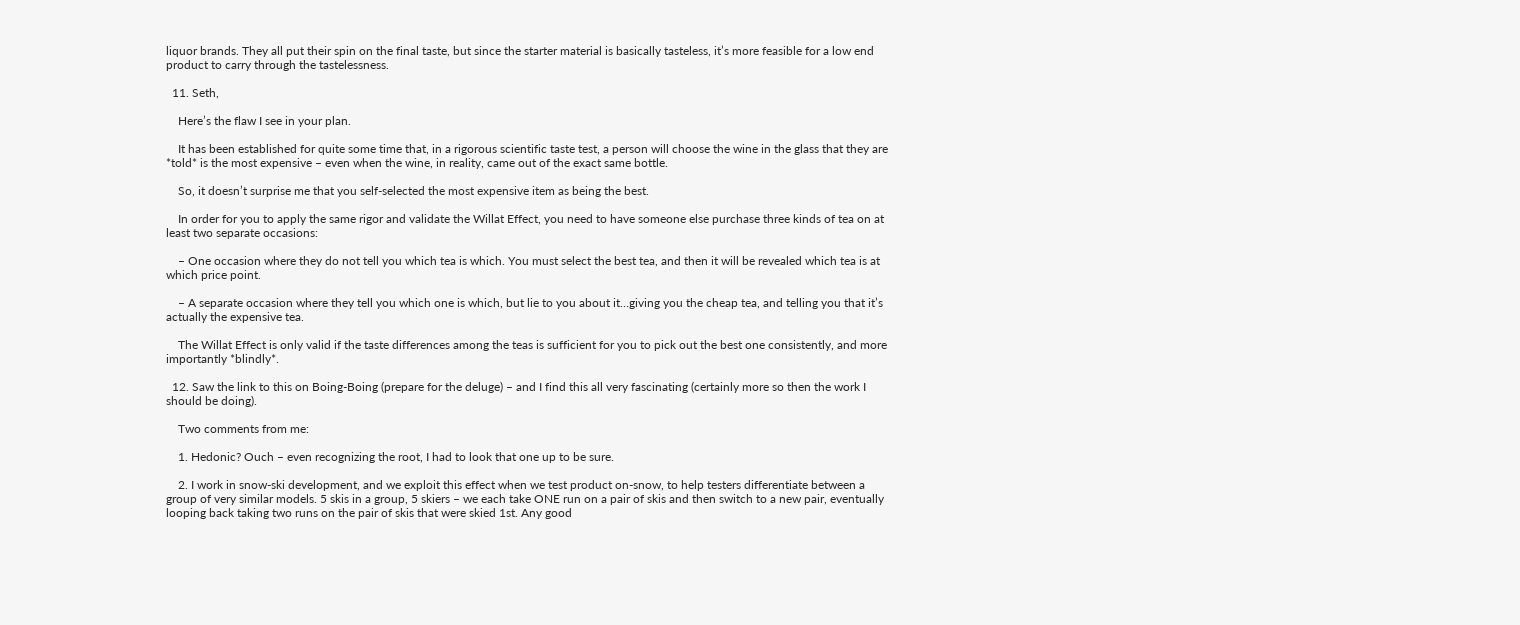liquor brands. They all put their spin on the final taste, but since the starter material is basically tasteless, it’s more feasible for a low end product to carry through the tastelessness.

  11. Seth,

    Here’s the flaw I see in your plan.

    It has been established for quite some time that, in a rigorous scientific taste test, a person will choose the wine in the glass that they are *told* is the most expensive – even when the wine, in reality, came out of the exact same bottle.

    So, it doesn’t surprise me that you self-selected the most expensive item as being the best.

    In order for you to apply the same rigor and validate the Willat Effect, you need to have someone else purchase three kinds of tea on at least two separate occasions:

    – One occasion where they do not tell you which tea is which. You must select the best tea, and then it will be revealed which tea is at which price point.

    – A separate occasion where they tell you which one is which, but lie to you about it…giving you the cheap tea, and telling you that it’s actually the expensive tea.

    The Willat Effect is only valid if the taste differences among the teas is sufficient for you to pick out the best one consistently, and more importantly *blindly*.

  12. Saw the link to this on Boing-Boing (prepare for the deluge) – and I find this all very fascinating (certainly more so then the work I should be doing).

    Two comments from me:

    1. Hedonic? Ouch – even recognizing the root, I had to look that one up to be sure.

    2. I work in snow-ski development, and we exploit this effect when we test product on-snow, to help testers differentiate between a group of very similar models. 5 skis in a group, 5 skiers – we each take ONE run on a pair of skis and then switch to a new pair, eventually looping back taking two runs on the pair of skis that were skied 1st. Any good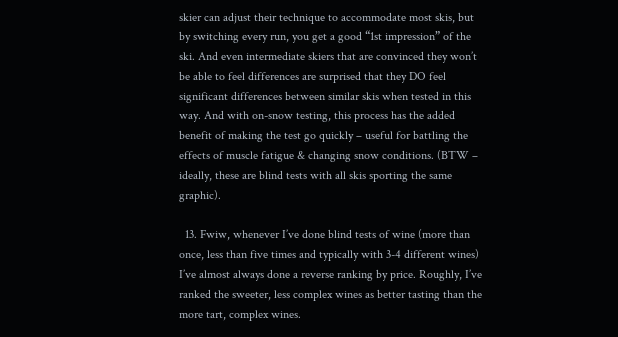skier can adjust their technique to accommodate most skis, but by switching every run, you get a good “1st impression” of the ski. And even intermediate skiers that are convinced they won’t be able to feel differences are surprised that they DO feel significant differences between similar skis when tested in this way. And with on-snow testing, this process has the added benefit of making the test go quickly – useful for battling the effects of muscle fatigue & changing snow conditions. (BTW – ideally, these are blind tests with all skis sporting the same graphic).

  13. Fwiw, whenever I’ve done blind tests of wine (more than once, less than five times and typically with 3-4 different wines) I’ve almost always done a reverse ranking by price. Roughly, I’ve ranked the sweeter, less complex wines as better tasting than the more tart, complex wines.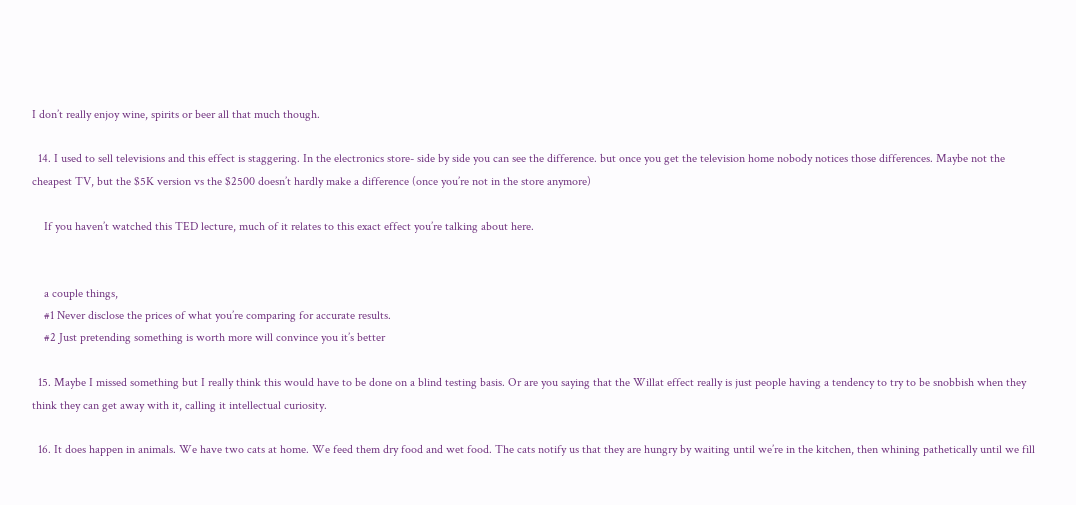I don’t really enjoy wine, spirits or beer all that much though.

  14. I used to sell televisions and this effect is staggering. In the electronics store- side by side you can see the difference. but once you get the television home nobody notices those differences. Maybe not the cheapest TV, but the $5K version vs the $2500 doesn’t hardly make a difference (once you’re not in the store anymore)

    If you haven’t watched this TED lecture, much of it relates to this exact effect you’re talking about here.


    a couple things,
    #1 Never disclose the prices of what you’re comparing for accurate results.
    #2 Just pretending something is worth more will convince you it’s better

  15. Maybe I missed something but I really think this would have to be done on a blind testing basis. Or are you saying that the Willat effect really is just people having a tendency to try to be snobbish when they think they can get away with it, calling it intellectual curiosity.

  16. It does happen in animals. We have two cats at home. We feed them dry food and wet food. The cats notify us that they are hungry by waiting until we’re in the kitchen, then whining pathetically until we fill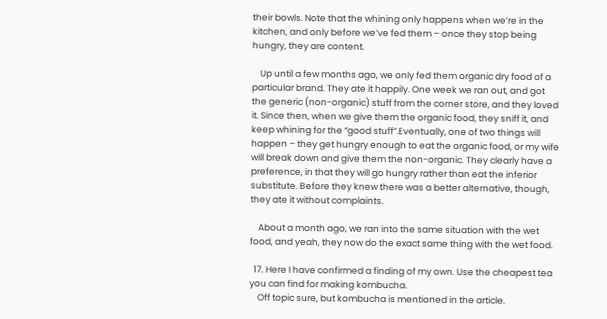their bowls. Note that the whining only happens when we’re in the kitchen, and only before we’ve fed them – once they stop being hungry, they are content.

    Up until a few months ago, we only fed them organic dry food of a particular brand. They ate it happily. One week we ran out, and got the generic (non-organic) stuff from the corner store, and they loved it. Since then, when we give them the organic food, they sniff it, and keep whining for the “good stuff”.Eventually, one of two things will happen – they get hungry enough to eat the organic food, or my wife will break down and give them the non-organic. They clearly have a preference, in that they will go hungry rather than eat the inferior substitute. Before they knew there was a better alternative, though, they ate it without complaints.

    About a month ago, we ran into the same situation with the wet food, and yeah, they now do the exact same thing with the wet food.

  17. Here I have confirmed a finding of my own. Use the cheapest tea you can find for making kombucha.
    Off topic sure, but kombucha is mentioned in the article.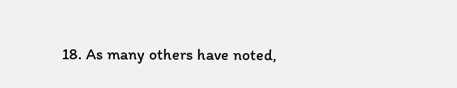18. As many others have noted,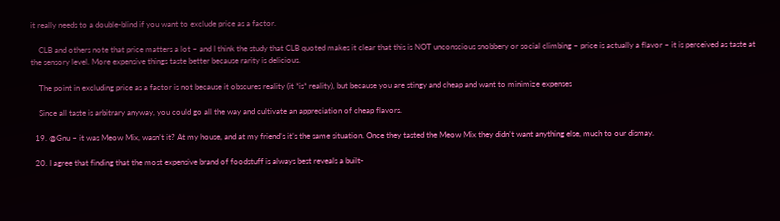it really needs to a double-blind if you want to exclude price as a factor.

    CLB and others note that price matters a lot – and I think the study that CLB quoted makes it clear that this is NOT unconscious snobbery or social climbing – price is actually a flavor – it is perceived as taste at the sensory level. More expensive things taste better because rarity is delicious.

    The point in excluding price as a factor is not because it obscures reality (it *is* reality), but because you are stingy and cheap and want to minimize expenses

    Since all taste is arbitrary anyway, you could go all the way and cultivate an appreciation of cheap flavors.

  19. @Gnu – it was Meow Mix, wasn’t it? At my house, and at my friend’s it’s the same situation. Once they tasted the Meow Mix they didn’t want anything else, much to our dismay.

  20. I agree that finding that the most expensive brand of foodstuff is always best reveals a built-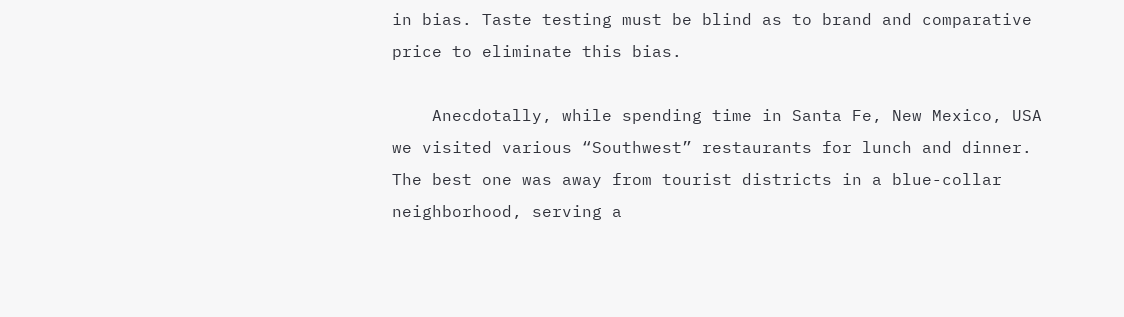in bias. Taste testing must be blind as to brand and comparative price to eliminate this bias.

    Anecdotally, while spending time in Santa Fe, New Mexico, USA we visited various “Southwest” restaurants for lunch and dinner. The best one was away from tourist districts in a blue-collar neighborhood, serving a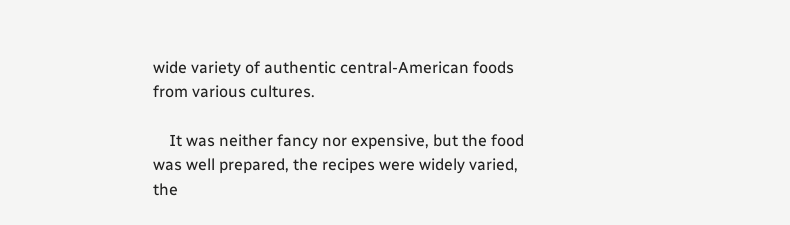wide variety of authentic central-American foods from various cultures.

    It was neither fancy nor expensive, but the food was well prepared, the recipes were widely varied, the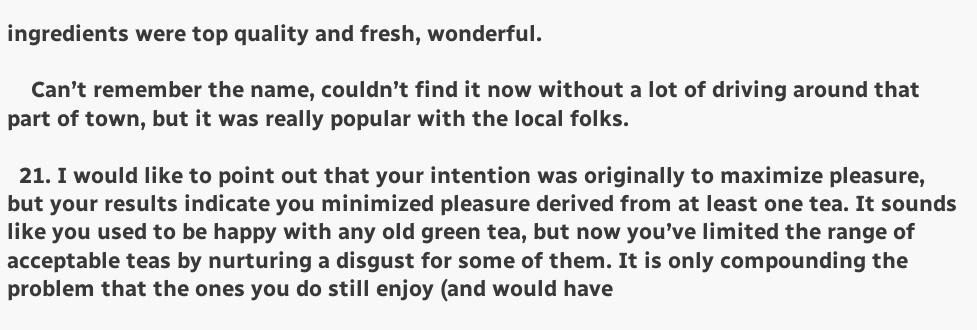ingredients were top quality and fresh, wonderful.

    Can’t remember the name, couldn’t find it now without a lot of driving around that part of town, but it was really popular with the local folks.

  21. I would like to point out that your intention was originally to maximize pleasure, but your results indicate you minimized pleasure derived from at least one tea. It sounds like you used to be happy with any old green tea, but now you’ve limited the range of acceptable teas by nurturing a disgust for some of them. It is only compounding the problem that the ones you do still enjoy (and would have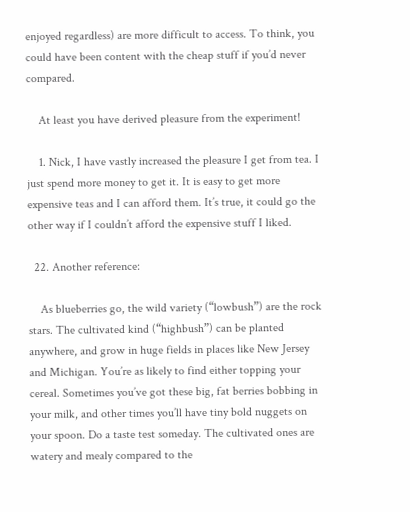enjoyed regardless) are more difficult to access. To think, you could have been content with the cheap stuff if you’d never compared.

    At least you have derived pleasure from the experiment!

    1. Nick, I have vastly increased the pleasure I get from tea. I just spend more money to get it. It is easy to get more expensive teas and I can afford them. It’s true, it could go the other way if I couldn’t afford the expensive stuff I liked.

  22. Another reference:

    As blueberries go, the wild variety (“lowbush”) are the rock stars. The cultivated kind (“highbush”) can be planted anywhere, and grow in huge fields in places like New Jersey and Michigan. You’re as likely to find either topping your cereal. Sometimes you’ve got these big, fat berries bobbing in your milk, and other times you’ll have tiny bold nuggets on your spoon. Do a taste test someday. The cultivated ones are watery and mealy compared to the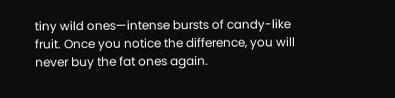tiny wild ones—intense bursts of candy-like fruit. Once you notice the difference, you will never buy the fat ones again.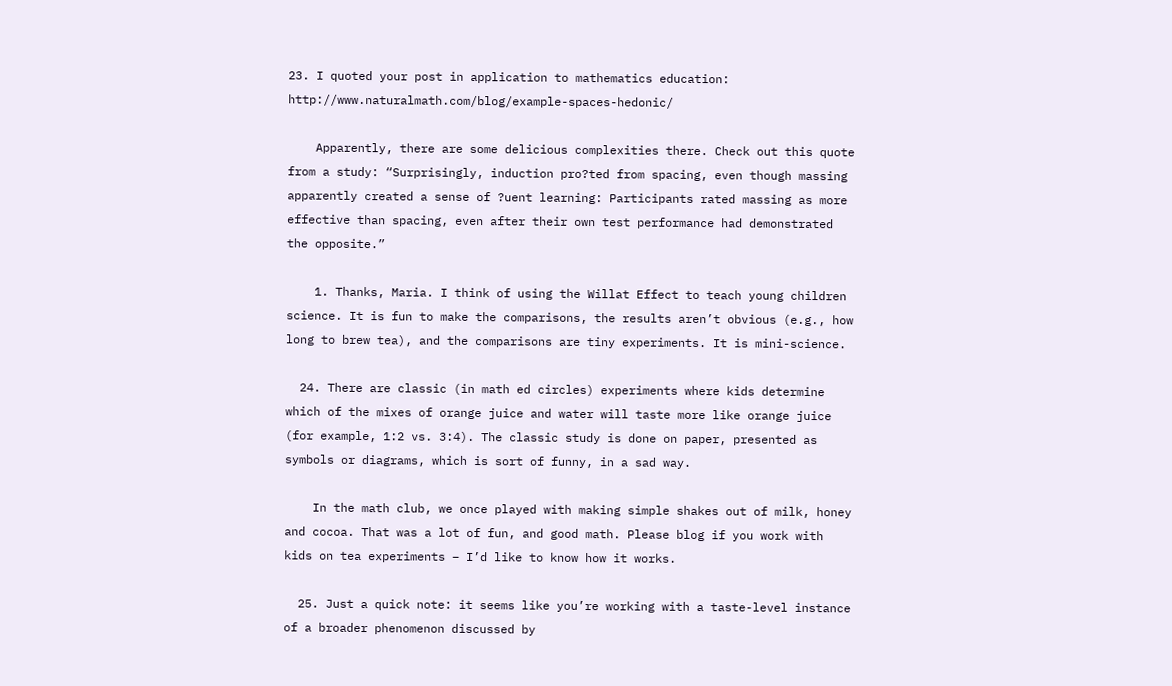23. I quoted your post in application to mathematics education: http://www.naturalmath.com/blog/example-spaces-hedonic/

    Apparently, there are some delicious complexities there. Check out this quote from a study: “Surprisingly, induction pro?ted from spacing, even though massing apparently created a sense of ?uent learning: Participants rated massing as more effective than spacing, even after their own test performance had demonstrated the opposite.”

    1. Thanks, Maria. I think of using the Willat Effect to teach young children science. It is fun to make the comparisons, the results aren’t obvious (e.g., how long to brew tea), and the comparisons are tiny experiments. It is mini-science.

  24. There are classic (in math ed circles) experiments where kids determine which of the mixes of orange juice and water will taste more like orange juice (for example, 1:2 vs. 3:4). The classic study is done on paper, presented as symbols or diagrams, which is sort of funny, in a sad way.

    In the math club, we once played with making simple shakes out of milk, honey and cocoa. That was a lot of fun, and good math. Please blog if you work with kids on tea experiments – I’d like to know how it works.

  25. Just a quick note: it seems like you’re working with a taste-level instance of a broader phenomenon discussed by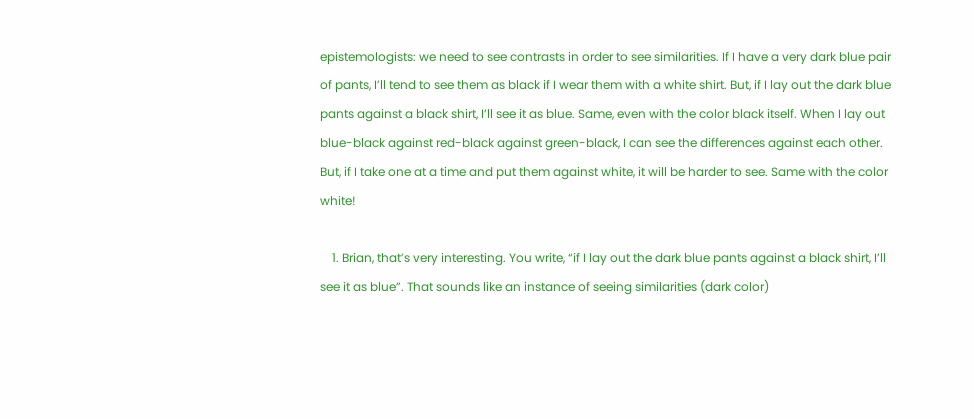epistemologists: we need to see contrasts in order to see similarities. If I have a very dark blue pair of pants, I’ll tend to see them as black if I wear them with a white shirt. But, if I lay out the dark blue pants against a black shirt, I’ll see it as blue. Same, even with the color black itself. When I lay out blue-black against red-black against green-black, I can see the differences against each other. But, if I take one at a time and put them against white, it will be harder to see. Same with the color white!

    1. Brian, that’s very interesting. You write, “if I lay out the dark blue pants against a black shirt, I’ll see it as blue”. That sounds like an instance of seeing similarities (dark color)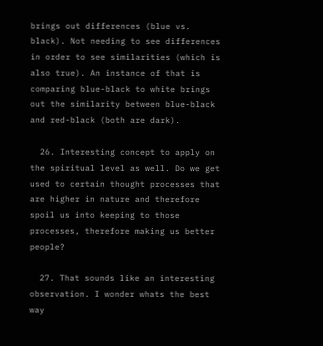brings out differences (blue vs. black). Not needing to see differences in order to see similarities (which is also true). An instance of that is comparing blue-black to white brings out the similarity between blue-black and red-black (both are dark).

  26. Interesting concept to apply on the spiritual level as well. Do we get used to certain thought processes that are higher in nature and therefore spoil us into keeping to those processes, therefore making us better people?

  27. That sounds like an interesting observation. I wonder whats the best way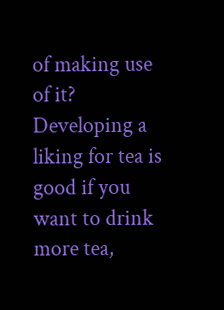of making use of it? Developing a liking for tea is good if you want to drink more tea,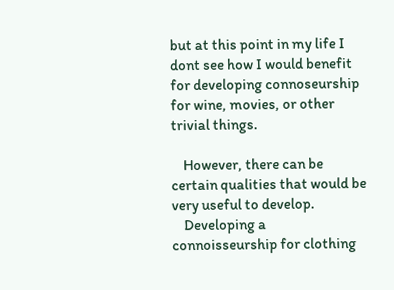but at this point in my life I dont see how I would benefit for developing connoseurship for wine, movies, or other trivial things.

    However, there can be certain qualities that would be very useful to develop.
    Developing a connoisseurship for clothing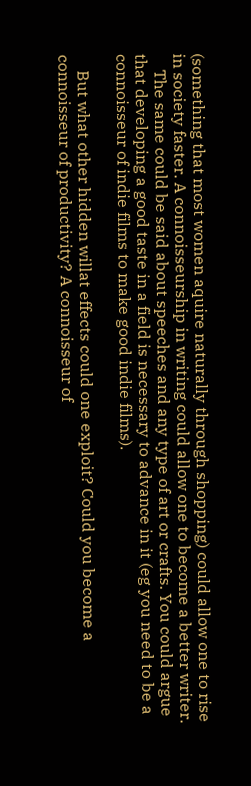(something that most women aquire naturally through shopping) could allow one to rise in society faster. A connoisseurship in writing could allow one to become a better writer.
    The same could be said about speeches and any type of art or crafts. You could argue that developing a good taste in a field is necessary to advance in it (eg you need to be a connoisseur of indie films to make good indie films).

    But what other hidden willat effects could one exploit? Could you become a connoisseur of productivity? A connoisseur of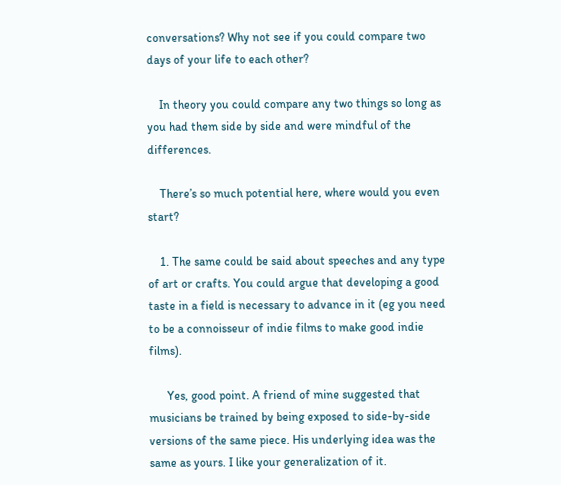conversations? Why not see if you could compare two days of your life to each other?

    In theory you could compare any two things so long as you had them side by side and were mindful of the differences.

    There’s so much potential here, where would you even start?

    1. The same could be said about speeches and any type of art or crafts. You could argue that developing a good taste in a field is necessary to advance in it (eg you need to be a connoisseur of indie films to make good indie films).

      Yes, good point. A friend of mine suggested that musicians be trained by being exposed to side-by-side versions of the same piece. His underlying idea was the same as yours. I like your generalization of it.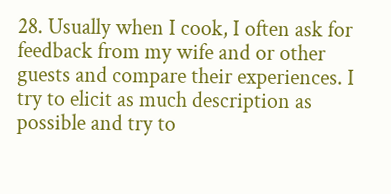28. Usually when I cook, I often ask for feedback from my wife and or other guests and compare their experiences. I try to elicit as much description as possible and try to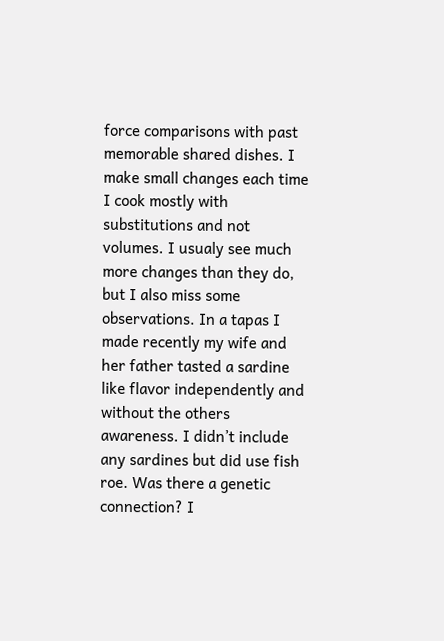force comparisons with past memorable shared dishes. I make small changes each time I cook mostly with substitutions and not volumes. I usualy see much more changes than they do, but I also miss some observations. In a tapas I made recently my wife and her father tasted a sardine like flavor independently and without the others awareness. I didn’t include any sardines but did use fish roe. Was there a genetic connection? I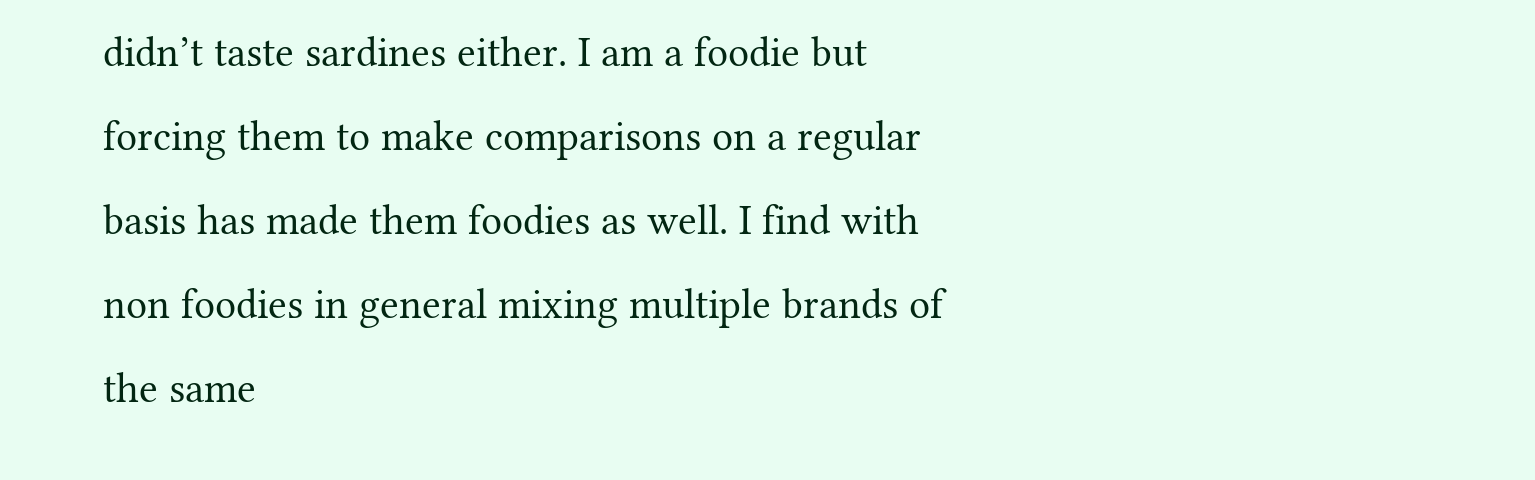didn’t taste sardines either. I am a foodie but forcing them to make comparisons on a regular basis has made them foodies as well. I find with non foodies in general mixing multiple brands of the same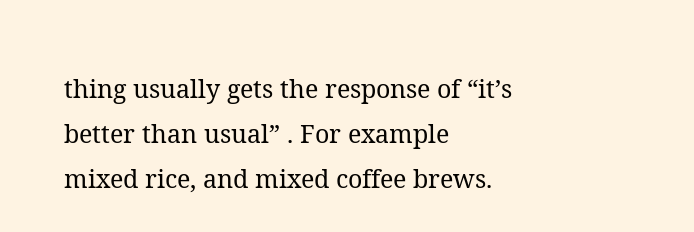thing usually gets the response of “it’s better than usual” . For example mixed rice, and mixed coffee brews.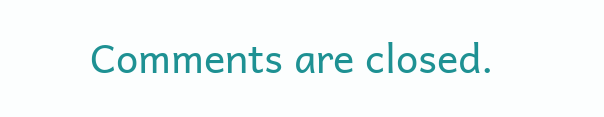Comments are closed.